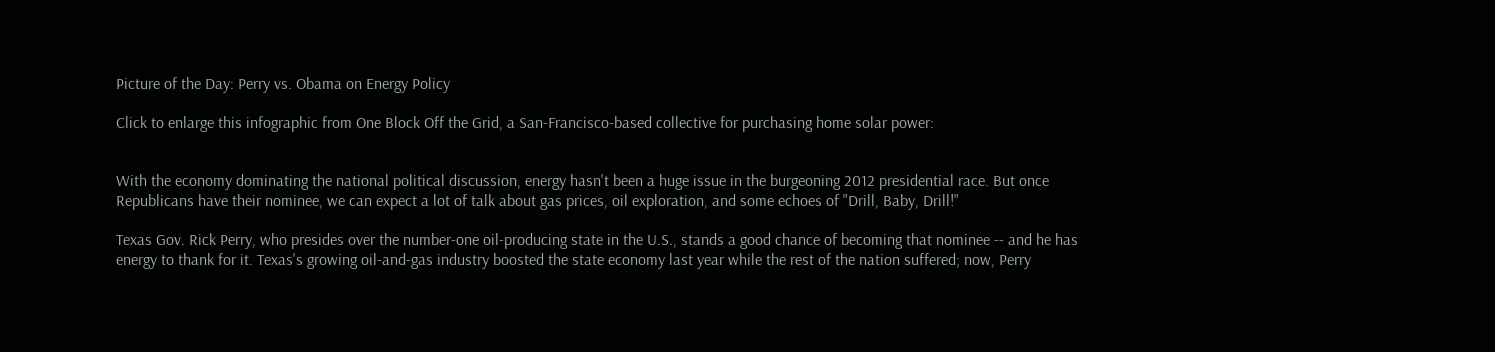Picture of the Day: Perry vs. Obama on Energy Policy

Click to enlarge this infographic from One Block Off the Grid, a San-Francisco-based collective for purchasing home solar power:


With the economy dominating the national political discussion, energy hasn't been a huge issue in the burgeoning 2012 presidential race. But once Republicans have their nominee, we can expect a lot of talk about gas prices, oil exploration, and some echoes of "Drill, Baby, Drill!"

Texas Gov. Rick Perry, who presides over the number-one oil-producing state in the U.S., stands a good chance of becoming that nominee -- and he has energy to thank for it. Texas's growing oil-and-gas industry boosted the state economy last year while the rest of the nation suffered; now, Perry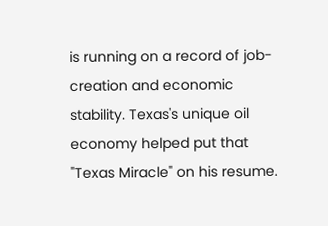is running on a record of job-creation and economic stability. Texas's unique oil economy helped put that "Texas Miracle" on his resume.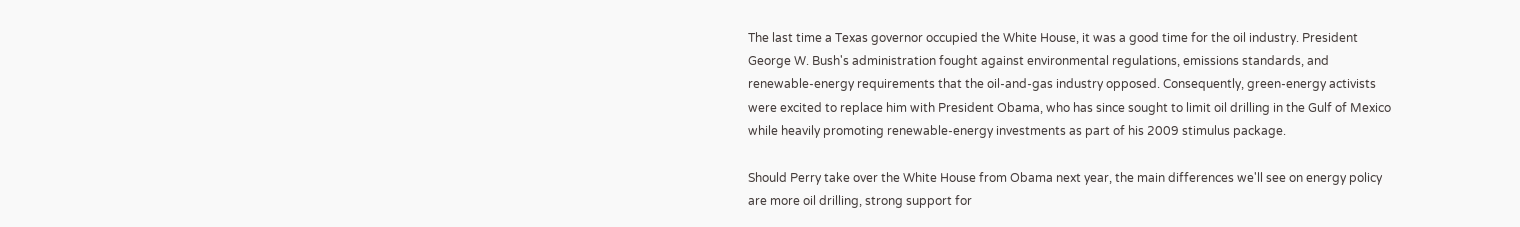The last time a Texas governor occupied the White House, it was a good time for the oil industry. President George W. Bush's administration fought against environmental regulations, emissions standards, and renewable-energy requirements that the oil-and-gas industry opposed. Consequently, green-energy activists were excited to replace him with President Obama, who has since sought to limit oil drilling in the Gulf of Mexico while heavily promoting renewable-energy investments as part of his 2009 stimulus package.

Should Perry take over the White House from Obama next year, the main differences we'll see on energy policy are more oil drilling, strong support for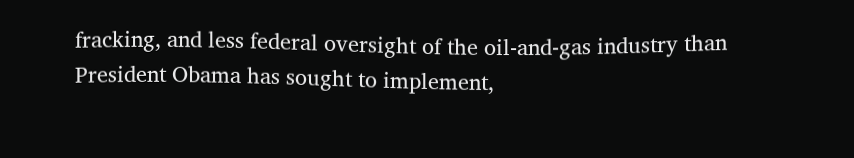fracking, and less federal oversight of the oil-and-gas industry than President Obama has sought to implement,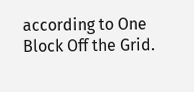according to One Block Off the Grid.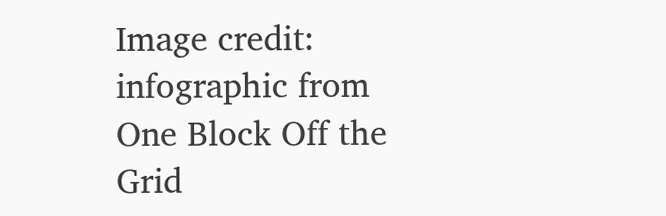Image credit: infographic from One Block Off the Grid